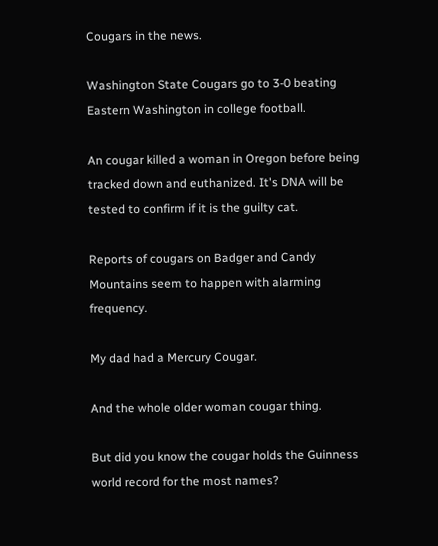Cougars in the news.

Washington State Cougars go to 3-0 beating Eastern Washington in college football.

An cougar killed a woman in Oregon before being tracked down and euthanized. It's DNA will be tested to confirm if it is the guilty cat.

Reports of cougars on Badger and Candy Mountains seem to happen with alarming frequency.

My dad had a Mercury Cougar.

And the whole older woman cougar thing.

But did you know the cougar holds the Guinness world record for the most names?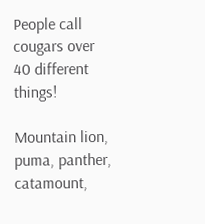People call cougars over 40 different things!

Mountain lion, puma, panther, catamount,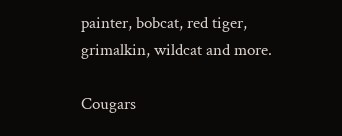painter, bobcat, red tiger, grimalkin, wildcat and more.

Cougars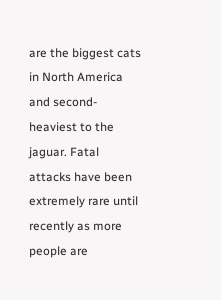are the biggest cats in North America and second-heaviest to the jaguar. Fatal attacks have been extremely rare until recently as more people are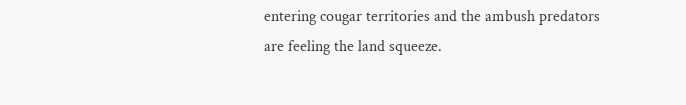entering cougar territories and the ambush predators are feeling the land squeeze.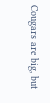Cougars are big, but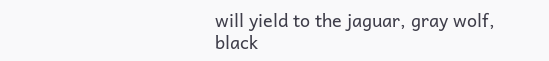will yield to the jaguar, gray wolf, black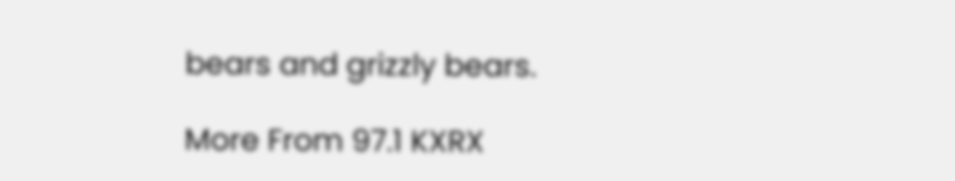bears and grizzly bears.

More From 97.1 KXRX